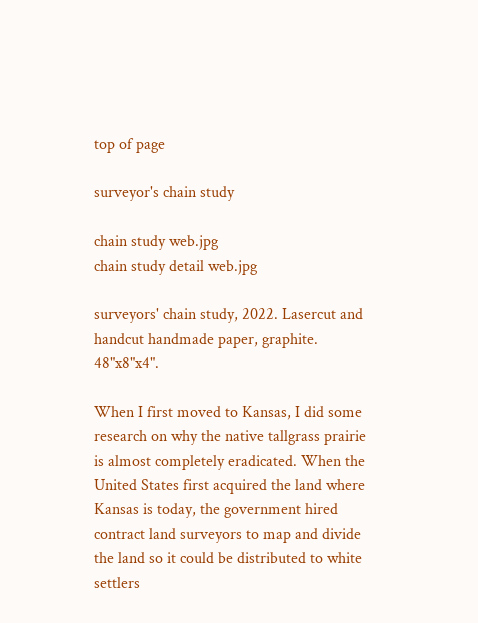top of page

surveyor's chain study

chain study web.jpg
chain study detail web.jpg

surveyors' chain study, 2022. Lasercut and handcut handmade paper, graphite. 48"x8"x4".

When I first moved to Kansas, I did some research on why the native tallgrass prairie is almost completely eradicated. When the United States first acquired the land where Kansas is today, the government hired contract land surveyors to map and divide the land so it could be distributed to white settlers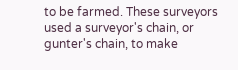to be farmed. These surveyors used a surveyor's chain, or gunter's chain, to make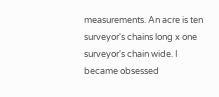measurements. An acre is ten surveyor's chains long x one surveyor's chain wide. I became obsessed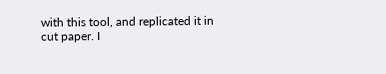with this tool, and replicated it in cut paper. I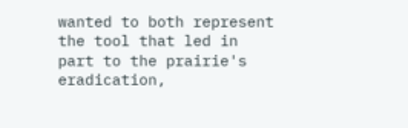wanted to both represent the tool that led in part to the prairie's eradication,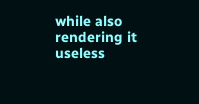while also rendering it useless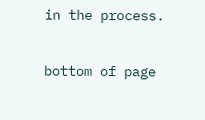in the process.

bottom of page